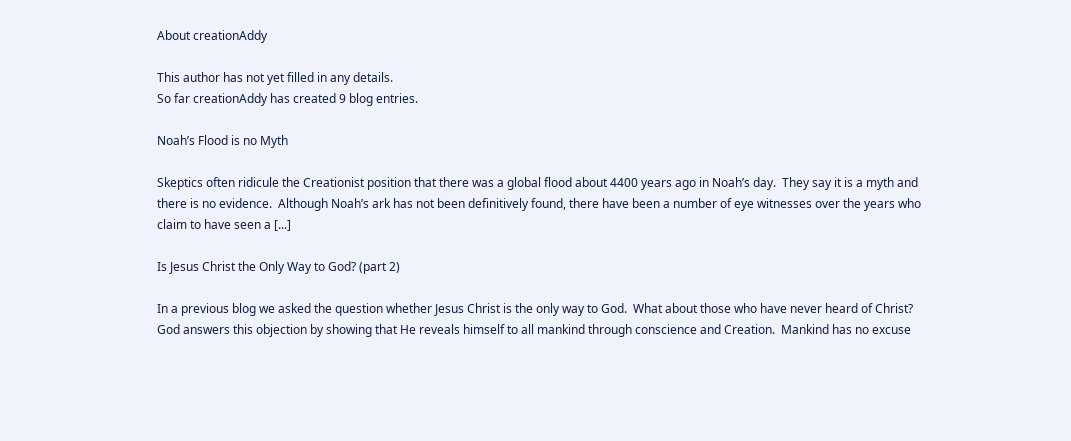About creationAddy

This author has not yet filled in any details.
So far creationAddy has created 9 blog entries.

Noah’s Flood is no Myth

Skeptics often ridicule the Creationist position that there was a global flood about 4400 years ago in Noah’s day.  They say it is a myth and there is no evidence.  Although Noah’s ark has not been definitively found, there have been a number of eye witnesses over the years who claim to have seen a [...]

Is Jesus Christ the Only Way to God? (part 2)

In a previous blog we asked the question whether Jesus Christ is the only way to God.  What about those who have never heard of Christ?  God answers this objection by showing that He reveals himself to all mankind through conscience and Creation.  Mankind has no excuse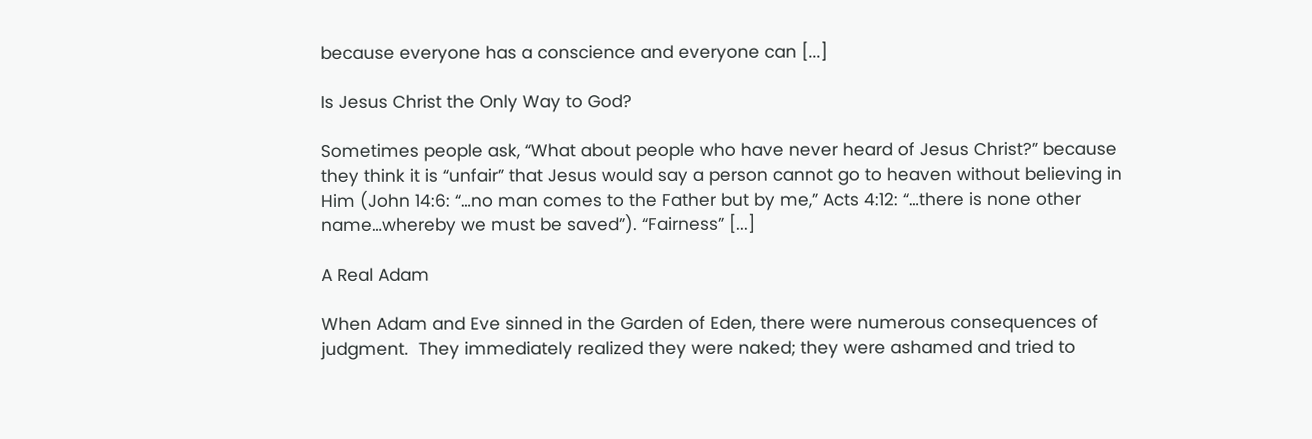because everyone has a conscience and everyone can [...]

Is Jesus Christ the Only Way to God?

Sometimes people ask, “What about people who have never heard of Jesus Christ?” because they think it is “unfair” that Jesus would say a person cannot go to heaven without believing in Him (John 14:6: “…no man comes to the Father but by me,” Acts 4:12: “…there is none other name…whereby we must be saved”). “Fairness” [...]

A Real Adam

When Adam and Eve sinned in the Garden of Eden, there were numerous consequences of judgment.  They immediately realized they were naked; they were ashamed and tried to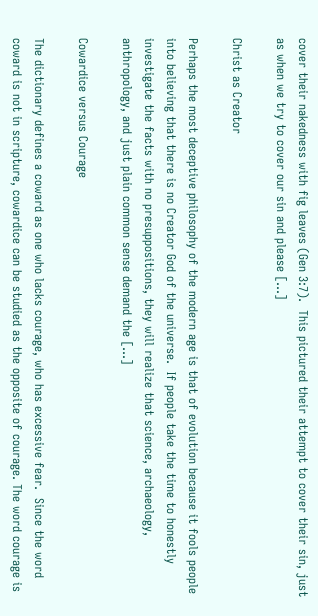cover their nakedness with fig leaves (Gen 3:7).  This pictured their attempt to cover their sin, just as when we try to cover our sin and please [...]

Christ as Creator

Perhaps the most deceptive philosophy of the modern age is that of evolution because it fools people into believing that there is no Creator God of the universe.  If people take the time to honestly investigate the facts with no presuppositions, they will realize that science, archaeology, anthropology, and just plain common sense demand the [...]

Cowardice versus Courage

The dictionary defines a coward as one who lacks courage, who has excessive fear.  Since the word coward is not in scripture, cowardice can be studied as the opposite of courage. The word courage is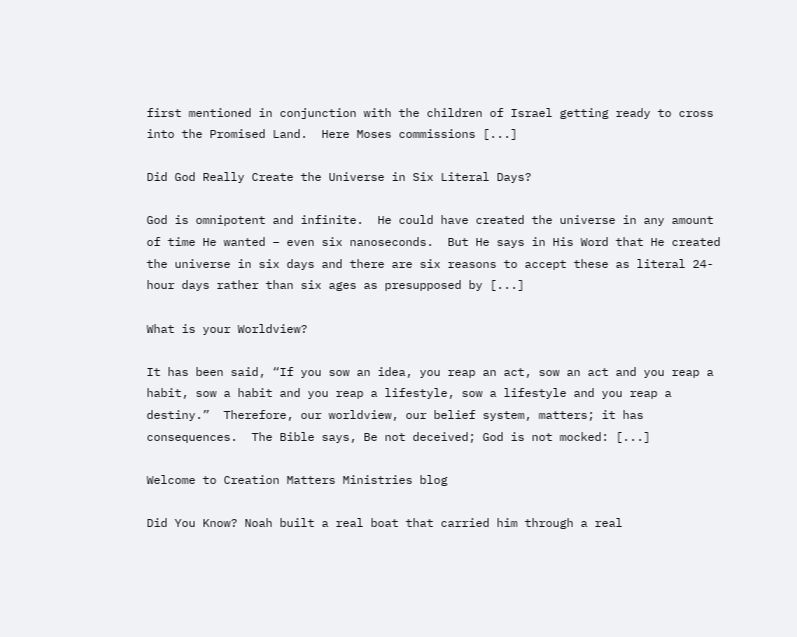first mentioned in conjunction with the children of Israel getting ready to cross into the Promised Land.  Here Moses commissions [...]

Did God Really Create the Universe in Six Literal Days?

God is omnipotent and infinite.  He could have created the universe in any amount of time He wanted – even six nanoseconds.  But He says in His Word that He created the universe in six days and there are six reasons to accept these as literal 24-hour days rather than six ages as presupposed by [...]

What is your Worldview?

It has been said, “If you sow an idea, you reap an act, sow an act and you reap a habit, sow a habit and you reap a lifestyle, sow a lifestyle and you reap a destiny.”  Therefore, our worldview, our belief system, matters; it has consequences.  The Bible says, Be not deceived; God is not mocked: [...]

Welcome to Creation Matters Ministries blog

Did You Know? Noah built a real boat that carried him through a real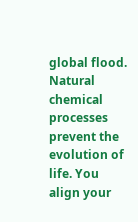global flood. Natural chemical processes prevent the evolution of life. You align your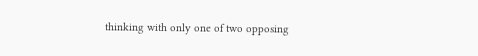thinking with only one of two opposing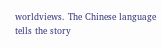worldviews. The Chinese language tells the story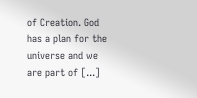of Creation. God has a plan for the universe and we are part of [...]